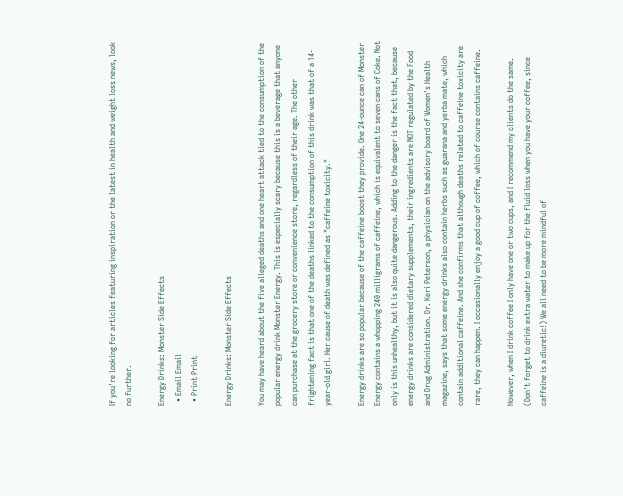If you're looking for articles featuring inspiration or the latest in health and weight loss news, look no further.

Energy Drinks: Monster Side Effects
  • Email Email
  • Print Print

Energy Drinks: Monster Side Effects

You may have heard about the five alleged deaths and one heart attack tied to the consumption of the popular energy drink Monster Energy. This is especially scary because this is a beverage that anyone can purchase at the grocery store or convenience store, regardless of their age. The other frightening fact is that one of the deaths linked to the consumption of this drink was that of a 14-year-old girl. Her cause of death was defined as "caffeine toxicity."

Energy drinks are so popular because of the caffeine boost they provide. One 24-ounce can of Monster Energy contains a whopping 240 milligrams of caffeine, which is equivalent to seven cans of Coke. Not only is this unhealthy, but it is also quite dangerous. Adding to the danger is the fact that, because energy drinks are considered dietary supplements, their ingredients are NOT regulated by the Food and Drug Administration. Dr. Keri Peterson, a physician on the advisory board of Women's Health magazine, says that some energy drinks also contain herbs such as guarana and yerba mate, which contain additional caffeine. And she confirms that although deaths related to caffeine toxicity are rare, they can happen. I occasionally enjoy a good cup of coffee, which of course contains caffeine.

However, when I drink coffee I only have one or two cups, and I recommend my clients do the same. (Don't forget to drink extra water to make up for the fluid loss when you have your coffee, since caffeine is a diuretic!) We all need to be more mindful of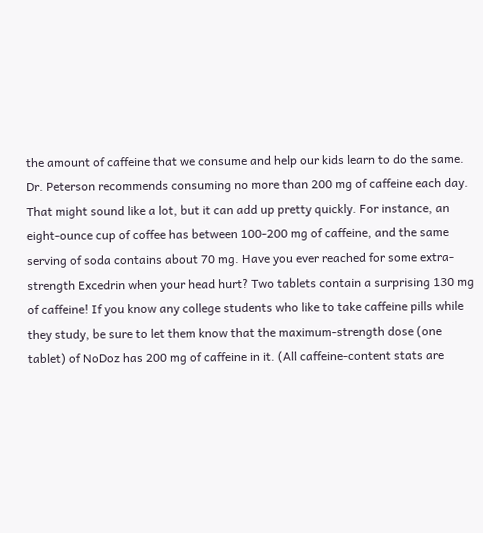the amount of caffeine that we consume and help our kids learn to do the same. Dr. Peterson recommends consuming no more than 200 mg of caffeine each day. That might sound like a lot, but it can add up pretty quickly. For instance, an eight-ounce cup of coffee has between 100-200 mg of caffeine, and the same serving of soda contains about 70 mg. Have you ever reached for some extra-strength Excedrin when your head hurt? Two tablets contain a surprising 130 mg of caffeine! If you know any college students who like to take caffeine pills while they study, be sure to let them know that the maximum-strength dose (one tablet) of NoDoz has 200 mg of caffeine in it. (All caffeine-content stats are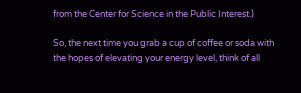from the Center for Science in the Public Interest.)

So, the next time you grab a cup of coffee or soda with the hopes of elevating your energy level, think of all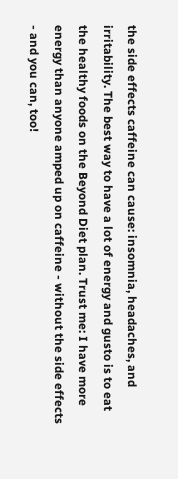the side effects caffeine can cause: insomnia, headaches, and irritability. The best way to have a lot of energy and gusto is to eat the healthy foods on the Beyond Diet plan. Trust me: I have more energy than anyone amped up on caffeine - without the side effects - and you can, too!